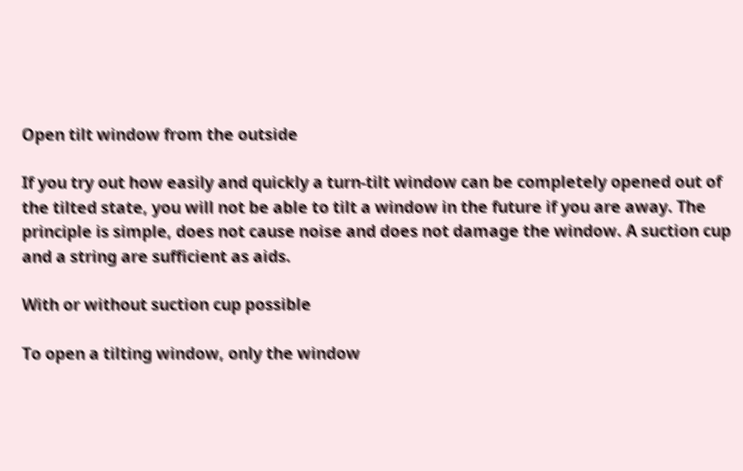Open tilt window from the outside

If you try out how easily and quickly a turn-tilt window can be completely opened out of the tilted state, you will not be able to tilt a window in the future if you are away. The principle is simple, does not cause noise and does not damage the window. A suction cup and a string are sufficient as aids.

With or without suction cup possible

To open a tilting window, only the window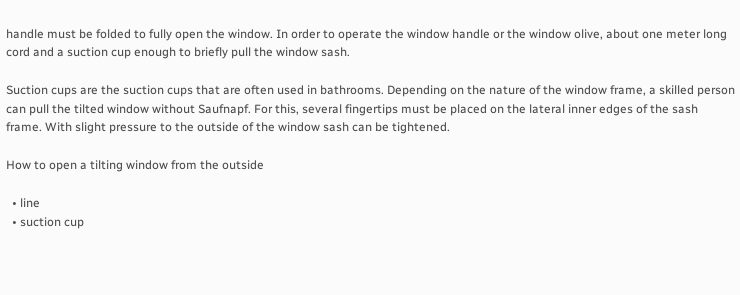handle must be folded to fully open the window. In order to operate the window handle or the window olive, about one meter long cord and a suction cup enough to briefly pull the window sash.

Suction cups are the suction cups that are often used in bathrooms. Depending on the nature of the window frame, a skilled person can pull the tilted window without Saufnapf. For this, several fingertips must be placed on the lateral inner edges of the sash frame. With slight pressure to the outside of the window sash can be tightened.

How to open a tilting window from the outside

  • line
  • suction cup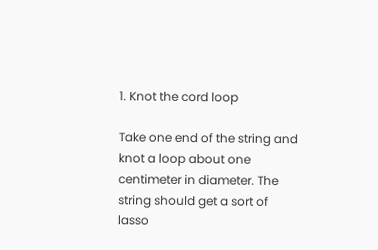1. Knot the cord loop

Take one end of the string and knot a loop about one centimeter in diameter. The string should get a sort of lasso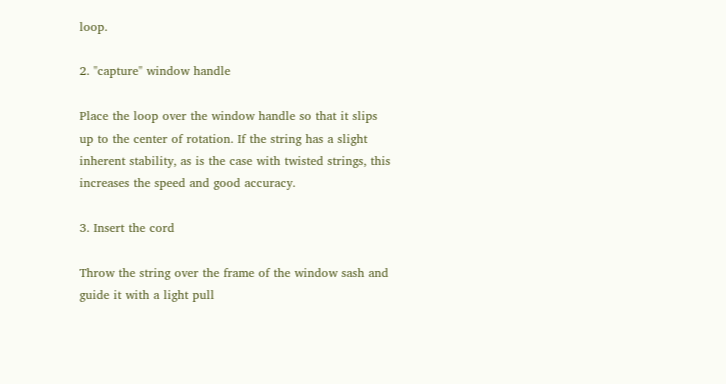loop.

2. "capture" window handle

Place the loop over the window handle so that it slips up to the center of rotation. If the string has a slight inherent stability, as is the case with twisted strings, this increases the speed and good accuracy.

3. Insert the cord

Throw the string over the frame of the window sash and guide it with a light pull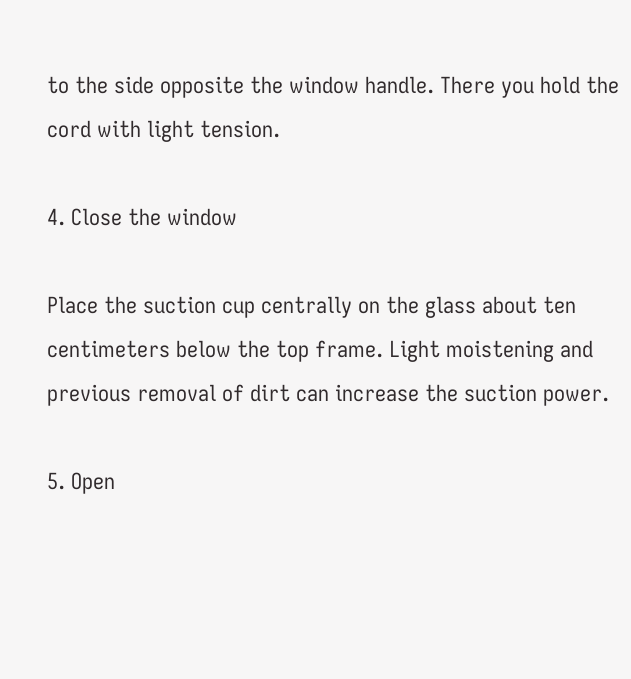to the side opposite the window handle. There you hold the cord with light tension.

4. Close the window

Place the suction cup centrally on the glass about ten centimeters below the top frame. Light moistening and previous removal of dirt can increase the suction power.

5. Open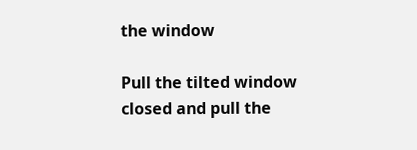the window

Pull the tilted window closed and pull the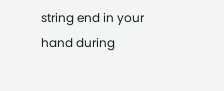string end in your hand during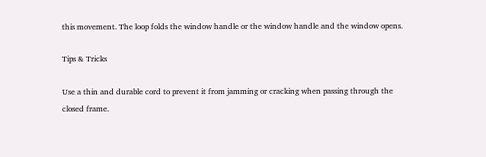this movement. The loop folds the window handle or the window handle and the window opens.

Tips & Tricks

Use a thin and durable cord to prevent it from jamming or cracking when passing through the closed frame.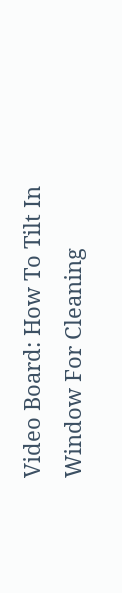Video Board: How To Tilt In Window For Cleaning